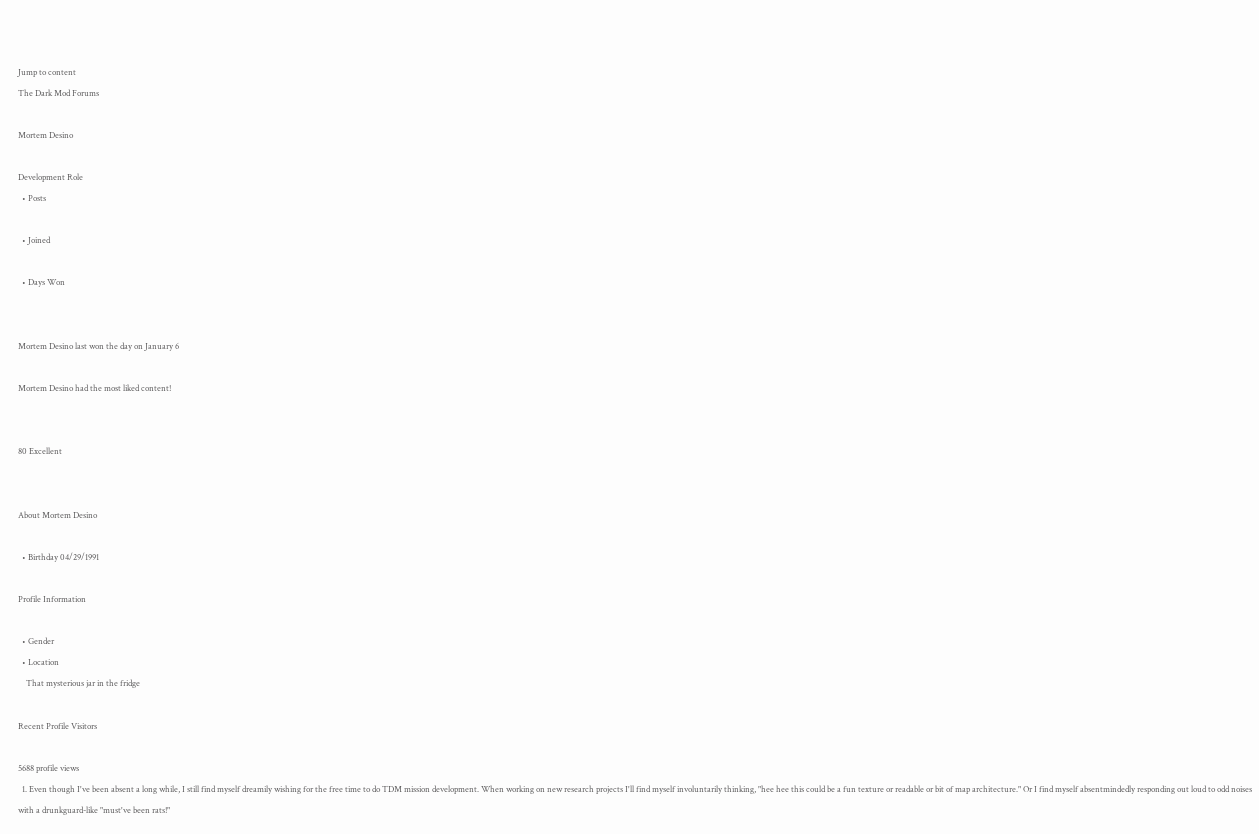Jump to content
The Dark Mod Forums

Mortem Desino

Development Role
  • Posts

  • Joined

  • Days Won


Mortem Desino last won the day on January 6

Mortem Desino had the most liked content!


80 Excellent


About Mortem Desino

  • Birthday 04/29/1991

Profile Information

  • Gender
  • Location
    That mysterious jar in the fridge

Recent Profile Visitors

5688 profile views
  1. Even though I've been absent a long while, I still find myself dreamily wishing for the free time to do TDM mission development. When working on new research projects I'll find myself involuntarily thinking, "hee hee this could be a fun texture or readable or bit of map architecture." Or I find myself absentmindedly responding out loud to odd noises with a drunkguard-like "must've been rats!"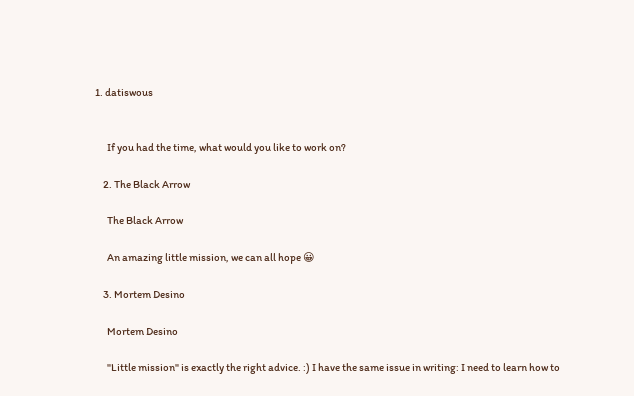1. datiswous


      If you had the time, what would you like to work on?

    2. The Black Arrow

      The Black Arrow

      An amazing little mission, we can all hope 😀

    3. Mortem Desino

      Mortem Desino

      "Little mission" is exactly the right advice. :) I have the same issue in writing: I need to learn how to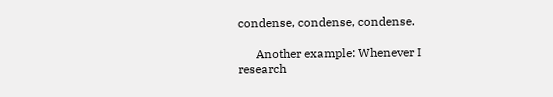condense, condense, condense.

      Another example: Whenever I research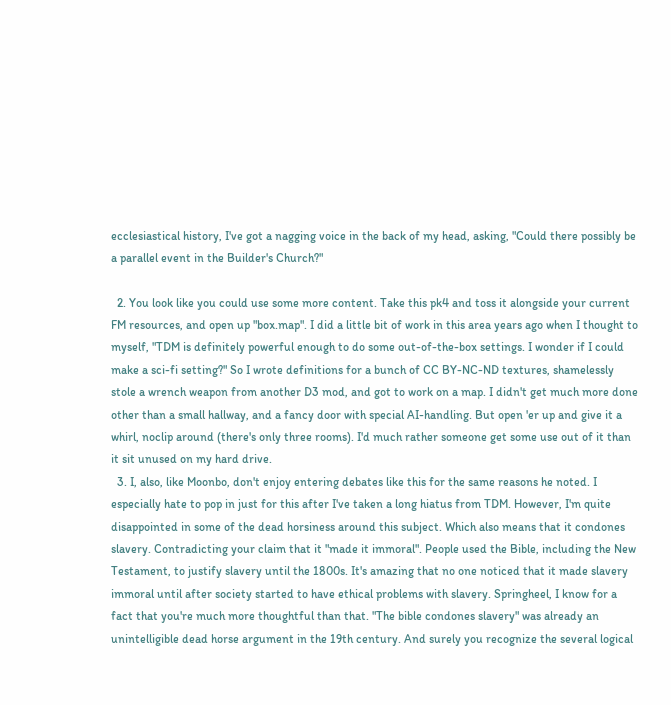ecclesiastical history, I've got a nagging voice in the back of my head, asking, "Could there possibly be a parallel event in the Builder's Church?"

  2. You look like you could use some more content. Take this pk4 and toss it alongside your current FM resources, and open up "box.map". I did a little bit of work in this area years ago when I thought to myself, "TDM is definitely powerful enough to do some out-of-the-box settings. I wonder if I could make a sci-fi setting?" So I wrote definitions for a bunch of CC BY-NC-ND textures, shamelessly stole a wrench weapon from another D3 mod, and got to work on a map. I didn't get much more done other than a small hallway, and a fancy door with special AI-handling. But open 'er up and give it a whirl, noclip around (there's only three rooms). I'd much rather someone get some use out of it than it sit unused on my hard drive.
  3. I, also, like Moonbo, don't enjoy entering debates like this for the same reasons he noted. I especially hate to pop in just for this after I've taken a long hiatus from TDM. However, I'm quite disappointed in some of the dead horsiness around this subject. Which also means that it condones slavery. Contradicting your claim that it "made it immoral". People used the Bible, including the New Testament, to justify slavery until the 1800s. It's amazing that no one noticed that it made slavery immoral until after society started to have ethical problems with slavery. Springheel, I know for a fact that you're much more thoughtful than that. "The bible condones slavery" was already an unintelligible dead horse argument in the 19th century. And surely you recognize the several logical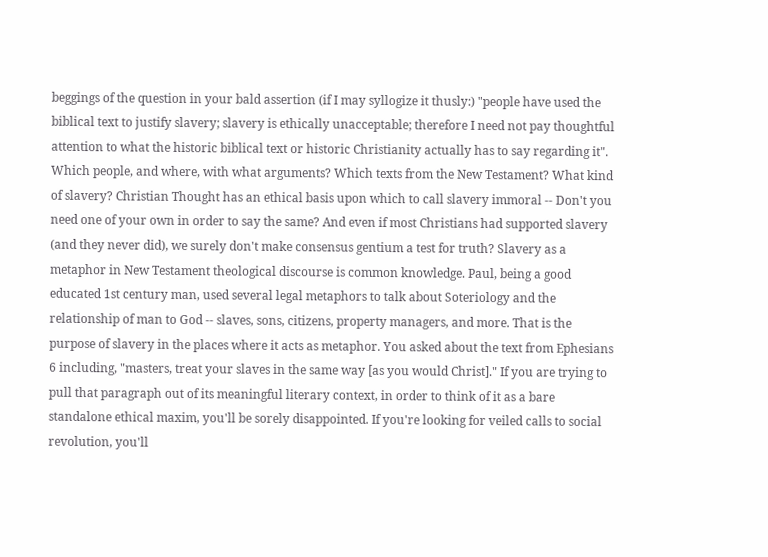beggings of the question in your bald assertion (if I may syllogize it thusly:) "people have used the biblical text to justify slavery; slavery is ethically unacceptable; therefore I need not pay thoughtful attention to what the historic biblical text or historic Christianity actually has to say regarding it". Which people, and where, with what arguments? Which texts from the New Testament? What kind of slavery? Christian Thought has an ethical basis upon which to call slavery immoral -- Don't you need one of your own in order to say the same? And even if most Christians had supported slavery (and they never did), we surely don't make consensus gentium a test for truth? Slavery as a metaphor in New Testament theological discourse is common knowledge. Paul, being a good educated 1st century man, used several legal metaphors to talk about Soteriology and the relationship of man to God -- slaves, sons, citizens, property managers, and more. That is the purpose of slavery in the places where it acts as metaphor. You asked about the text from Ephesians 6 including, "masters, treat your slaves in the same way [as you would Christ]." If you are trying to pull that paragraph out of its meaningful literary context, in order to think of it as a bare standalone ethical maxim, you'll be sorely disappointed. If you're looking for veiled calls to social revolution, you'll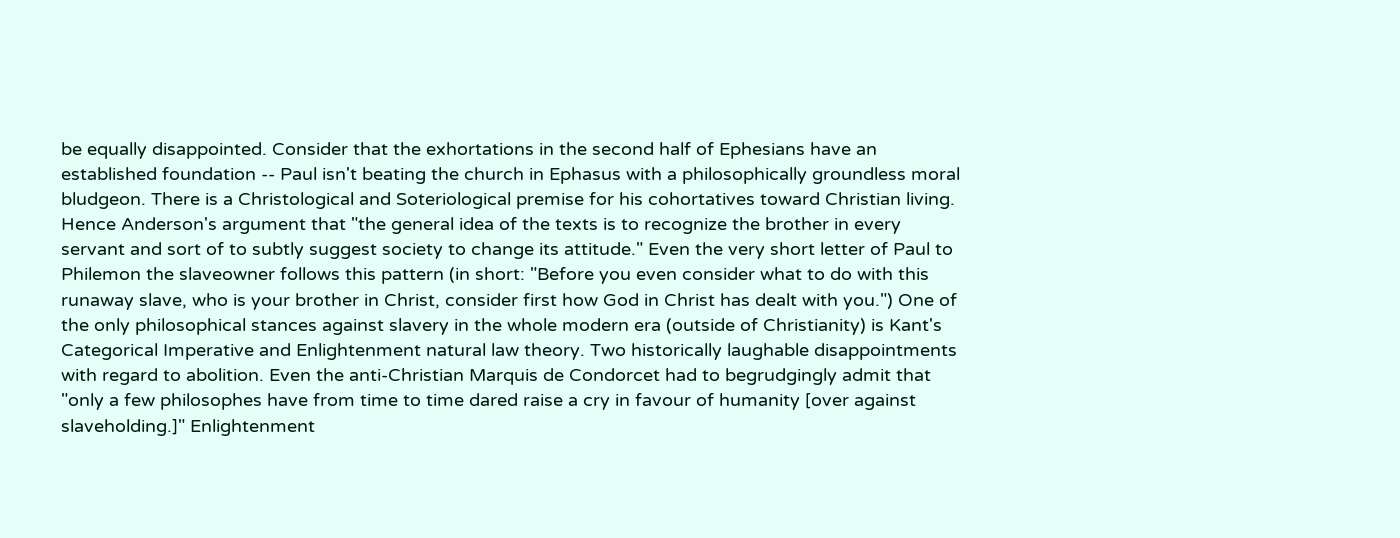be equally disappointed. Consider that the exhortations in the second half of Ephesians have an established foundation -- Paul isn't beating the church in Ephasus with a philosophically groundless moral bludgeon. There is a Christological and Soteriological premise for his cohortatives toward Christian living. Hence Anderson's argument that "the general idea of the texts is to recognize the brother in every servant and sort of to subtly suggest society to change its attitude." Even the very short letter of Paul to Philemon the slaveowner follows this pattern (in short: "Before you even consider what to do with this runaway slave, who is your brother in Christ, consider first how God in Christ has dealt with you.") One of the only philosophical stances against slavery in the whole modern era (outside of Christianity) is Kant's Categorical Imperative and Enlightenment natural law theory. Two historically laughable disappointments with regard to abolition. Even the anti-Christian Marquis de Condorcet had to begrudgingly admit that "only a few philosophes have from time to time dared raise a cry in favour of humanity [over against slaveholding.]" Enlightenment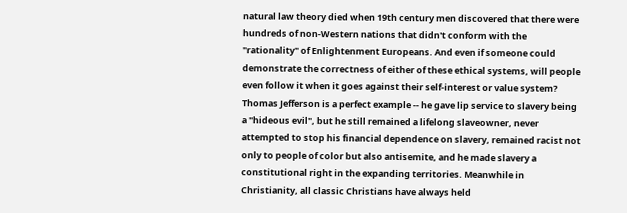natural law theory died when 19th century men discovered that there were hundreds of non-Western nations that didn't conform with the "rationality" of Enlightenment Europeans. And even if someone could demonstrate the correctness of either of these ethical systems, will people even follow it when it goes against their self-interest or value system? Thomas Jefferson is a perfect example -- he gave lip service to slavery being a "hideous evil", but he still remained a lifelong slaveowner, never attempted to stop his financial dependence on slavery, remained racist not only to people of color but also antisemite, and he made slavery a constitutional right in the expanding territories. Meanwhile in Christianity, all classic Christians have always held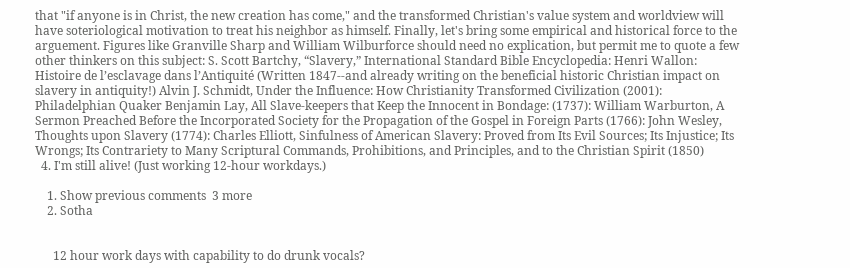that "if anyone is in Christ, the new creation has come," and the transformed Christian's value system and worldview will have soteriological motivation to treat his neighbor as himself. Finally, let's bring some empirical and historical force to the arguement. Figures like Granville Sharp and William Wilburforce should need no explication, but permit me to quote a few other thinkers on this subject: S. Scott Bartchy, “Slavery,” International Standard Bible Encyclopedia: Henri Wallon: Histoire de l’esclavage dans l’Antiquité (Written 1847--and already writing on the beneficial historic Christian impact on slavery in antiquity!) Alvin J. Schmidt, Under the Influence: How Christianity Transformed Civilization (2001): Philadelphian Quaker Benjamin Lay, All Slave-keepers that Keep the Innocent in Bondage: (1737): William Warburton, A Sermon Preached Before the Incorporated Society for the Propagation of the Gospel in Foreign Parts (1766): John Wesley, Thoughts upon Slavery (1774): Charles Elliott, Sinfulness of American Slavery: Proved from Its Evil Sources; Its Injustice; Its Wrongs; Its Contrariety to Many Scriptural Commands, Prohibitions, and Principles, and to the Christian Spirit (1850)
  4. I'm still alive! (Just working 12-hour workdays.)

    1. Show previous comments  3 more
    2. Sotha


      12 hour work days with capability to do drunk vocals?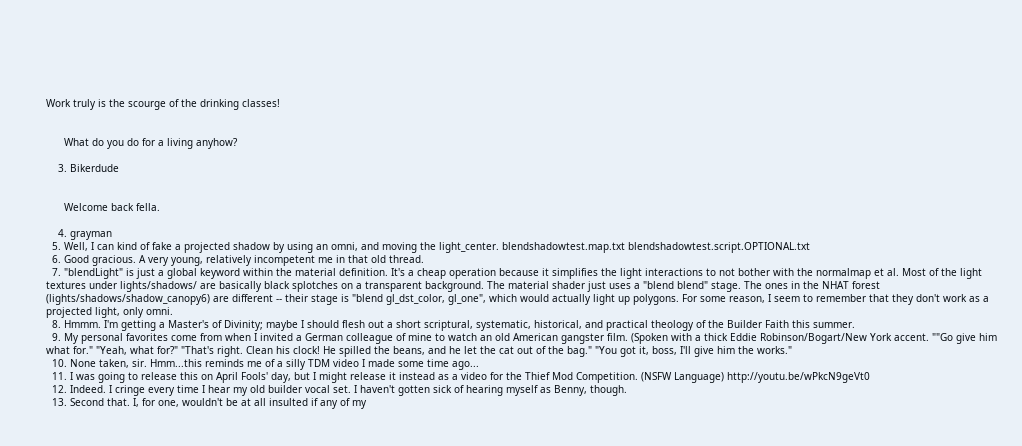Work truly is the scourge of the drinking classes!


      What do you do for a living anyhow?

    3. Bikerdude


      Welcome back fella.

    4. grayman
  5. Well, I can kind of fake a projected shadow by using an omni, and moving the light_center. blendshadowtest.map.txt blendshadowtest.script.OPTIONAL.txt
  6. Good gracious. A very young, relatively incompetent me in that old thread.
  7. "blendLight" is just a global keyword within the material definition. It's a cheap operation because it simplifies the light interactions to not bother with the normalmap et al. Most of the light textures under lights/shadows/ are basically black splotches on a transparent background. The material shader just uses a "blend blend" stage. The ones in the NHAT forest (lights/shadows/shadow_canopy6) are different -- their stage is "blend gl_dst_color, gl_one", which would actually light up polygons. For some reason, I seem to remember that they don't work as a projected light, only omni.
  8. Hmmm. I'm getting a Master's of Divinity; maybe I should flesh out a short scriptural, systematic, historical, and practical theology of the Builder Faith this summer.
  9. My personal favorites come from when I invited a German colleague of mine to watch an old American gangster film. (Spoken with a thick Eddie Robinson/Bogart/New York accent. ""Go give him what for." "Yeah, what for?" "That's right. Clean his clock! He spilled the beans, and he let the cat out of the bag." "You got it, boss, I'll give him the works."
  10. None taken, sir. Hmm...this reminds me of a silly TDM video I made some time ago...
  11. I was going to release this on April Fools' day, but I might release it instead as a video for the Thief Mod Competition. (NSFW Language) http://youtu.be/wPkcN9geVt0
  12. Indeed. I cringe every time I hear my old builder vocal set. I haven't gotten sick of hearing myself as Benny, though.
  13. Second that. I, for one, wouldn't be at all insulted if any of my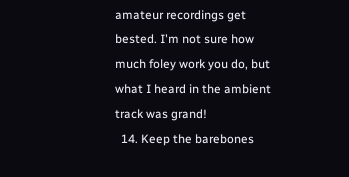amateur recordings get bested. I'm not sure how much foley work you do, but what I heard in the ambient track was grand!
  14. Keep the barebones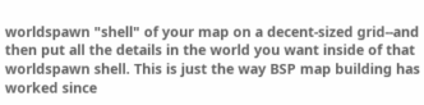worldspawn "shell" of your map on a decent-sized grid--and then put all the details in the world you want inside of that worldspawn shell. This is just the way BSP map building has worked since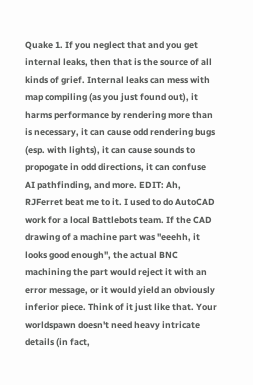Quake 1. If you neglect that and you get internal leaks, then that is the source of all kinds of grief. Internal leaks can mess with map compiling (as you just found out), it harms performance by rendering more than is necessary, it can cause odd rendering bugs (esp. with lights), it can cause sounds to propogate in odd directions, it can confuse AI pathfinding, and more. EDIT: Ah, RJFerret beat me to it. I used to do AutoCAD work for a local Battlebots team. If the CAD drawing of a machine part was "eeehh, it looks good enough", the actual BNC machining the part would reject it with an error message, or it would yield an obviously inferior piece. Think of it just like that. Your worldspawn doesn't need heavy intricate details (in fact,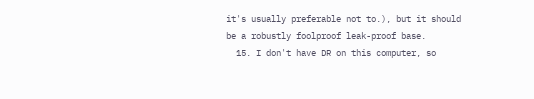it's usually preferable not to.), but it should be a robustly foolproof leak-proof base.
  15. I don't have DR on this computer, so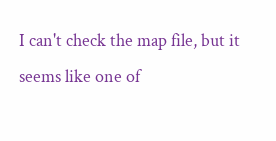I can't check the map file, but it seems like one of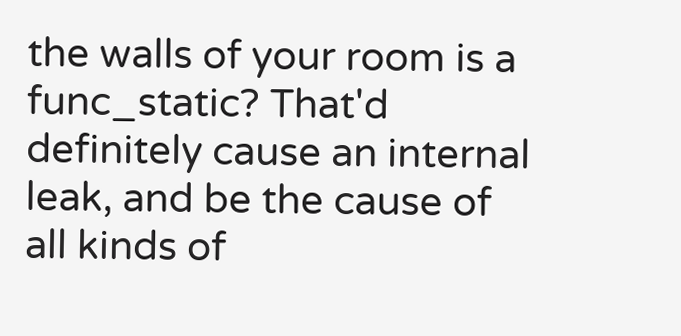the walls of your room is a func_static? That'd definitely cause an internal leak, and be the cause of all kinds of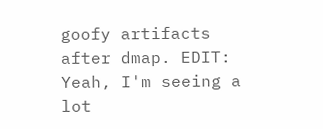goofy artifacts after dmap. EDIT: Yeah, I'm seeing a lot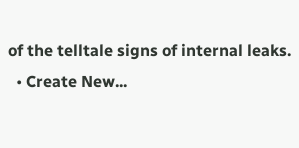of the telltale signs of internal leaks.
  • Create New...